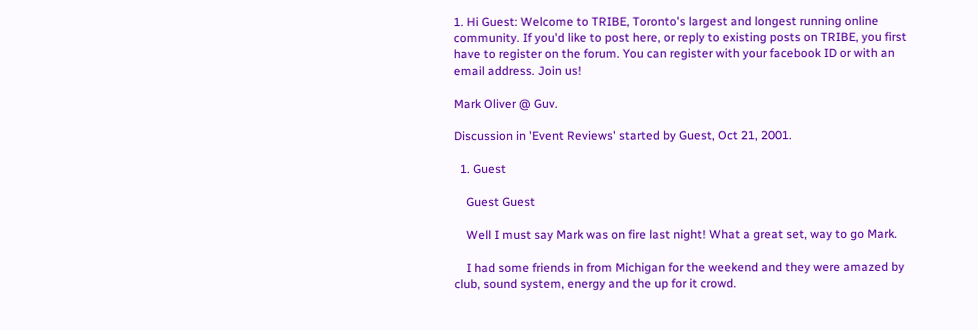1. Hi Guest: Welcome to TRIBE, Toronto's largest and longest running online community. If you'd like to post here, or reply to existing posts on TRIBE, you first have to register on the forum. You can register with your facebook ID or with an email address. Join us!

Mark Oliver @ Guv.

Discussion in 'Event Reviews' started by Guest, Oct 21, 2001.

  1. Guest

    Guest Guest

    Well I must say Mark was on fire last night! What a great set, way to go Mark.

    I had some friends in from Michigan for the weekend and they were amazed by club, sound system, energy and the up for it crowd.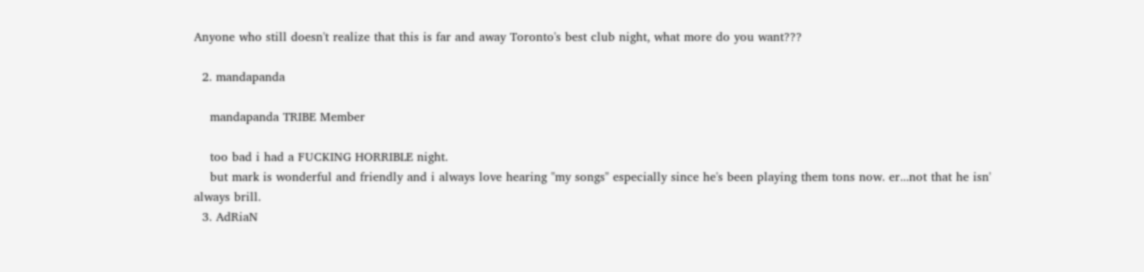Anyone who still doesn't realize that this is far and away Toronto's best club night, what more do you want???

  2. mandapanda

    mandapanda TRIBE Member

    too bad i had a FUCKING HORRIBLE night.
    but mark is wonderful and friendly and i always love hearing "my songs" especially since he's been playing them tons now. er...not that he isn' always brill.
  3. AdRiaN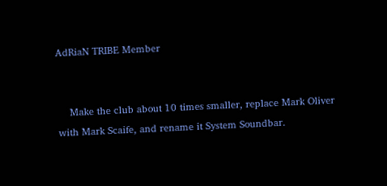AdRiaN TRIBE Member


    Make the club about 10 times smaller, replace Mark Oliver with Mark Scaife, and rename it System Soundbar.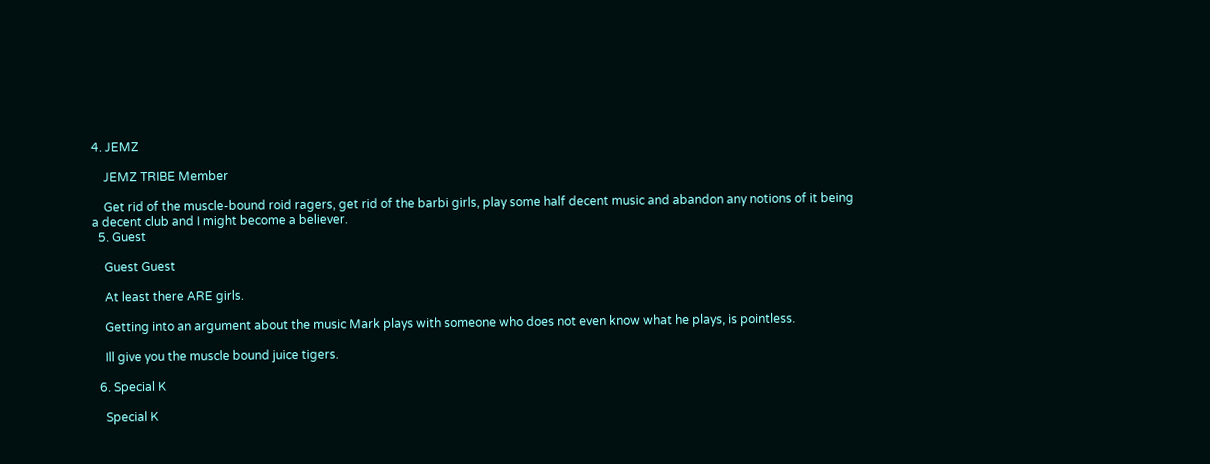4. JEMZ

    JEMZ TRIBE Member

    Get rid of the muscle-bound roid ragers, get rid of the barbi girls, play some half decent music and abandon any notions of it being a decent club and I might become a believer.
  5. Guest

    Guest Guest

    At least there ARE girls.

    Getting into an argument about the music Mark plays with someone who does not even know what he plays, is pointless.

    Ill give you the muscle bound juice tigers.

  6. Special K

    Special K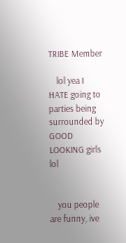TRIBE Member

    lol yea I HATE going to parties being surrounded by GOOD LOOKING girls lol


    you people are funny, ive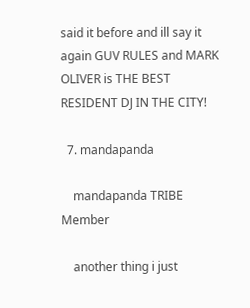said it before and ill say it again GUV RULES and MARK OLIVER is THE BEST RESIDENT DJ IN THE CITY!

  7. mandapanda

    mandapanda TRIBE Member

    another thing i just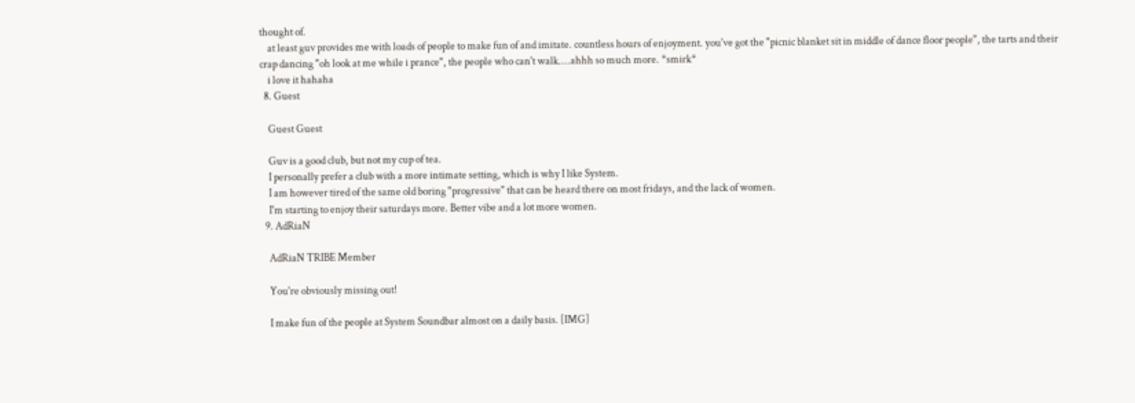thought of.
    at least guv provides me with loads of people to make fun of and imitate. countless hours of enjoyment. you've got the "picnic blanket sit in middle of dance floor people", the tarts and their crap dancing "oh look at me while i prance", the people who can't walk....ahhh so much more. *smirk*
    i love it hahaha
  8. Guest

    Guest Guest

    Guv is a good club, but not my cup of tea.
    I personally prefer a club with a more intimate setting, which is why I like System.
    I am however tired of the same old boring "progressive" that can be heard there on most fridays, and the lack of women.
    I'm starting to enjoy their saturdays more. Better vibe and a lot more women.
  9. AdRiaN

    AdRiaN TRIBE Member

    You're obviously missing out!

    I make fun of the people at System Soundbar almost on a daily basis. [IMG]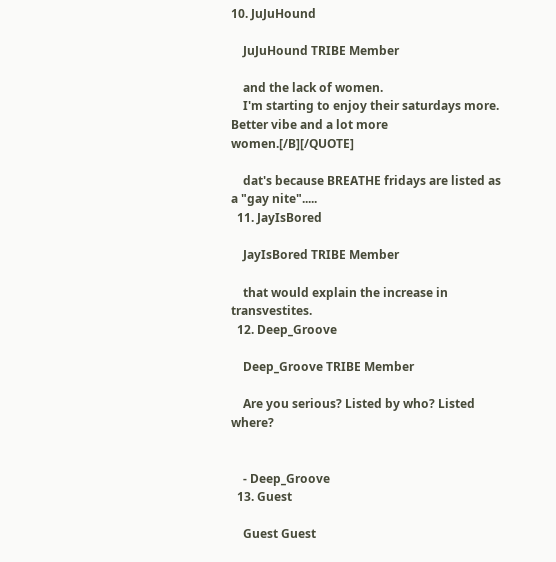10. JuJuHound

    JuJuHound TRIBE Member

    and the lack of women.
    I'm starting to enjoy their saturdays more. Better vibe and a lot more women.[/B][/QUOTE]

    dat's because BREATHE fridays are listed as a "gay nite".....
  11. JayIsBored

    JayIsBored TRIBE Member

    that would explain the increase in transvestites.
  12. Deep_Groove

    Deep_Groove TRIBE Member

    Are you serious? Listed by who? Listed where?


    - Deep_Groove
  13. Guest

    Guest Guest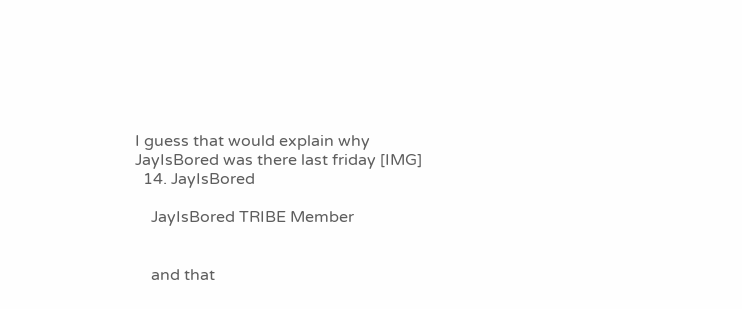I guess that would explain why JayIsBored was there last friday [IMG]
  14. JayIsBored

    JayIsBored TRIBE Member


    and that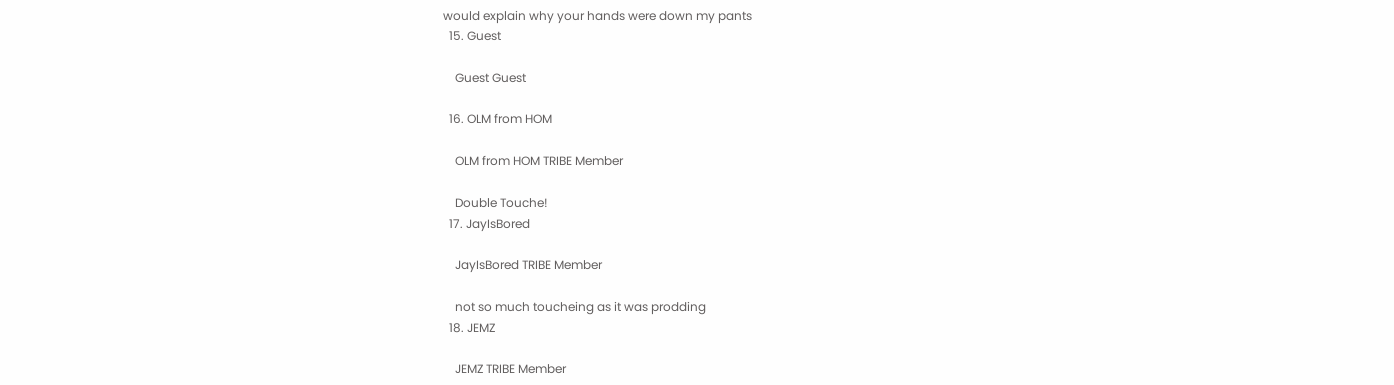would explain why your hands were down my pants
  15. Guest

    Guest Guest

  16. OLM from HOM

    OLM from HOM TRIBE Member

    Double Touche!
  17. JayIsBored

    JayIsBored TRIBE Member

    not so much toucheing as it was prodding
  18. JEMZ

    JEMZ TRIBE Member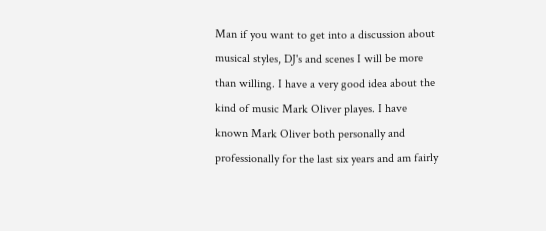Man if you want to get into a discussion about musical styles, DJ's and scenes I will be more than willing. I have a very good idea about the kind of music Mark Oliver playes. I have known Mark Oliver both personally and professionally for the last six years and am fairly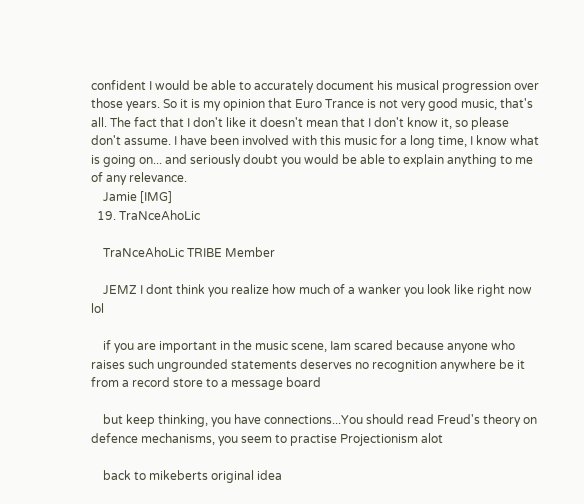confident I would be able to accurately document his musical progression over those years. So it is my opinion that Euro Trance is not very good music, that's all. The fact that I don't like it doesn't mean that I don't know it, so please don't assume. I have been involved with this music for a long time, I know what is going on... and seriously doubt you would be able to explain anything to me of any relevance.
    Jamie [IMG]
  19. TraNceAhoLic

    TraNceAhoLic TRIBE Member

    JEMZ I dont think you realize how much of a wanker you look like right now lol

    if you are important in the music scene, Iam scared because anyone who raises such ungrounded statements deserves no recognition anywhere be it from a record store to a message board

    but keep thinking, you have connections...You should read Freud's theory on defence mechanisms, you seem to practise Projectionism alot

    back to mikeberts original idea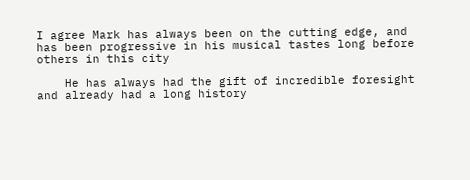I agree Mark has always been on the cutting edge, and has been progressive in his musical tastes long before others in this city

    He has always had the gift of incredible foresight and already had a long history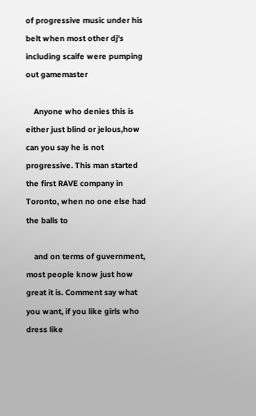of progressive music under his belt when most other dj's including scaife were pumping out gamemaster

    Anyone who denies this is either just blind or jelous,how can you say he is not progressive. This man started the first RAVE company in Toronto, when no one else had the balls to

    and on terms of guvernment, most people know just how great it is. Comment say what you want, if you like girls who dress like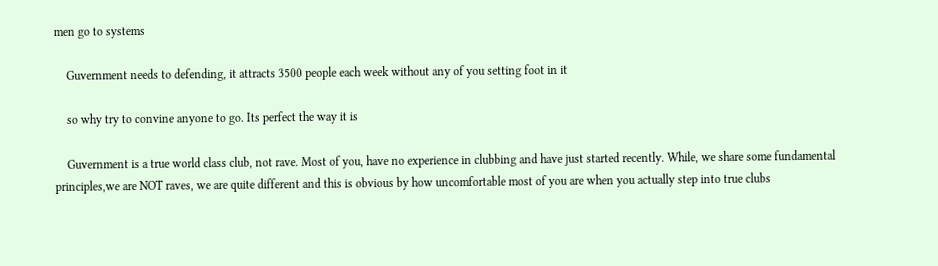men go to systems

    Guvernment needs to defending, it attracts 3500 people each week without any of you setting foot in it

    so why try to convine anyone to go. Its perfect the way it is

    Guvernment is a true world class club, not rave. Most of you, have no experience in clubbing and have just started recently. While, we share some fundamental principles,we are NOT raves, we are quite different and this is obvious by how uncomfortable most of you are when you actually step into true clubs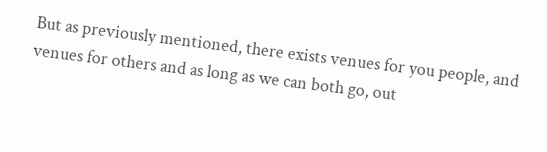But as previously mentioned, there exists venues for you people, and venues for others and as long as we can both go, out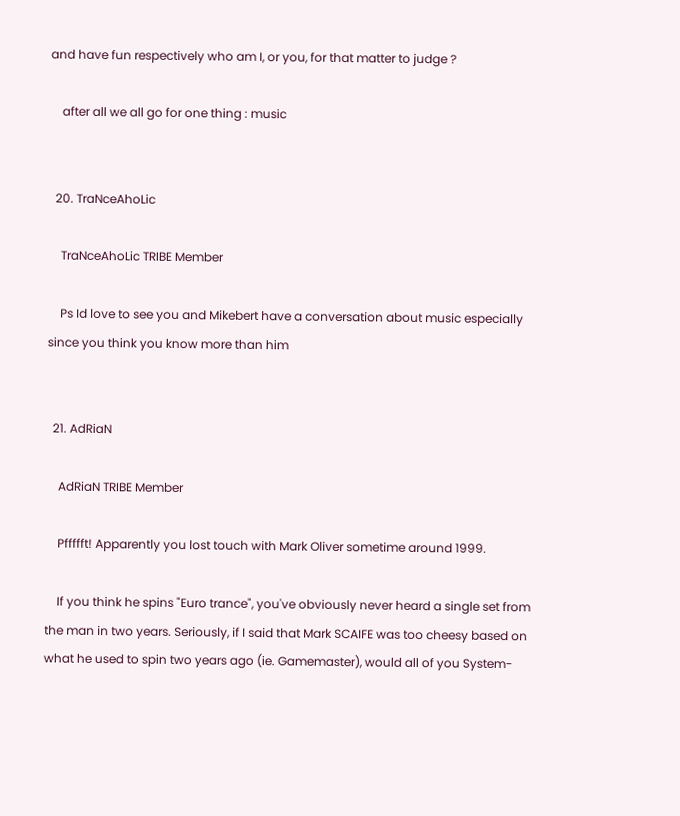and have fun respectively who am I, or you, for that matter to judge ?

    after all we all go for one thing : music


  20. TraNceAhoLic

    TraNceAhoLic TRIBE Member

    Ps Id love to see you and Mikebert have a conversation about music especially since you think you know more than him


  21. AdRiaN

    AdRiaN TRIBE Member

    Pffffft! Apparently you lost touch with Mark Oliver sometime around 1999.

    If you think he spins "Euro trance", you've obviously never heard a single set from the man in two years. Seriously, if I said that Mark SCAIFE was too cheesy based on what he used to spin two years ago (ie. Gamemaster), would all of you System-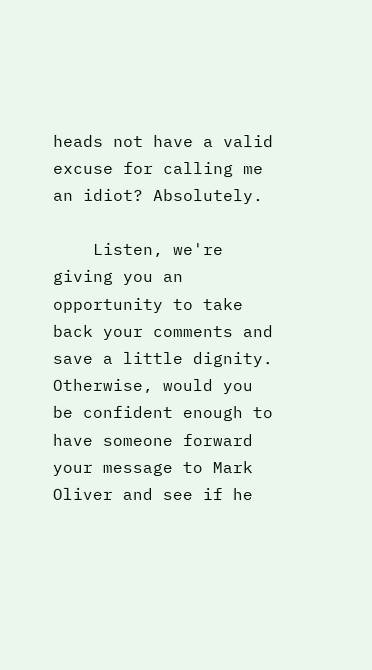heads not have a valid excuse for calling me an idiot? Absolutely.

    Listen, we're giving you an opportunity to take back your comments and save a little dignity. Otherwise, would you be confident enough to have someone forward your message to Mark Oliver and see if he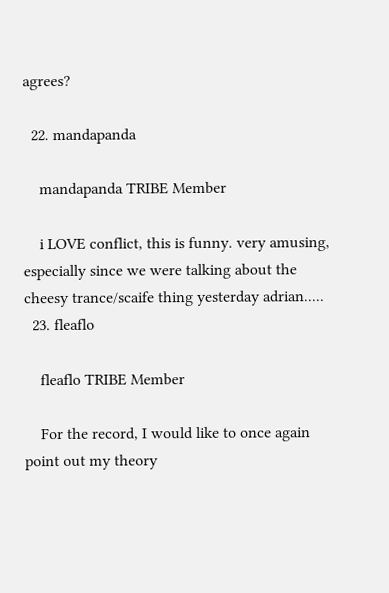agrees?

  22. mandapanda

    mandapanda TRIBE Member

    i LOVE conflict, this is funny. very amusing, especially since we were talking about the cheesy trance/scaife thing yesterday adrian.....
  23. fleaflo

    fleaflo TRIBE Member

    For the record, I would like to once again point out my theory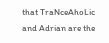that TraNceAhoLic and Adrian are the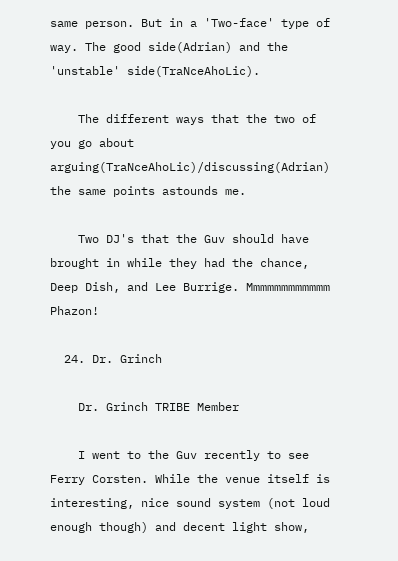same person. But in a 'Two-face' type of way. The good side(Adrian) and the 'unstable' side(TraNceAhoLic).

    The different ways that the two of you go about arguing(TraNceAhoLic)/discussing(Adrian) the same points astounds me.

    Two DJ's that the Guv should have brought in while they had the chance, Deep Dish, and Lee Burrige. Mmmmmmmmmmmm Phazon!

  24. Dr. Grinch

    Dr. Grinch TRIBE Member

    I went to the Guv recently to see Ferry Corsten. While the venue itself is interesting, nice sound system (not loud enough though) and decent light show,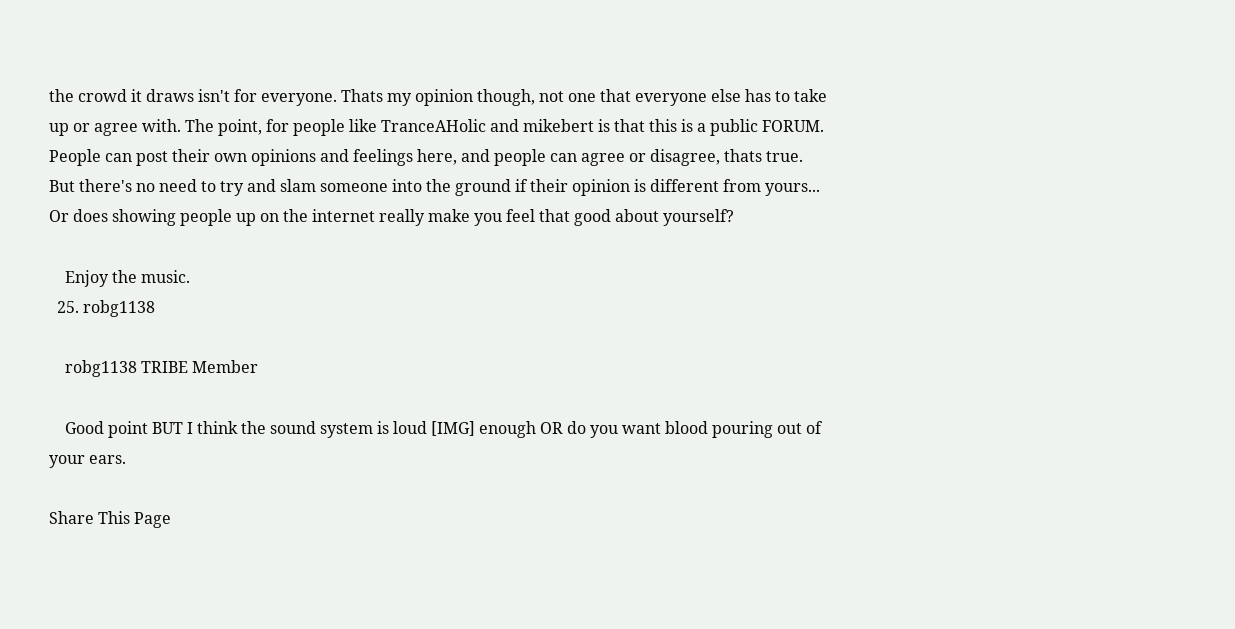the crowd it draws isn't for everyone. Thats my opinion though, not one that everyone else has to take up or agree with. The point, for people like TranceAHolic and mikebert is that this is a public FORUM. People can post their own opinions and feelings here, and people can agree or disagree, thats true. But there's no need to try and slam someone into the ground if their opinion is different from yours... Or does showing people up on the internet really make you feel that good about yourself?

    Enjoy the music.
  25. robg1138

    robg1138 TRIBE Member

    Good point BUT I think the sound system is loud [IMG] enough OR do you want blood pouring out of your ears.

Share This Page